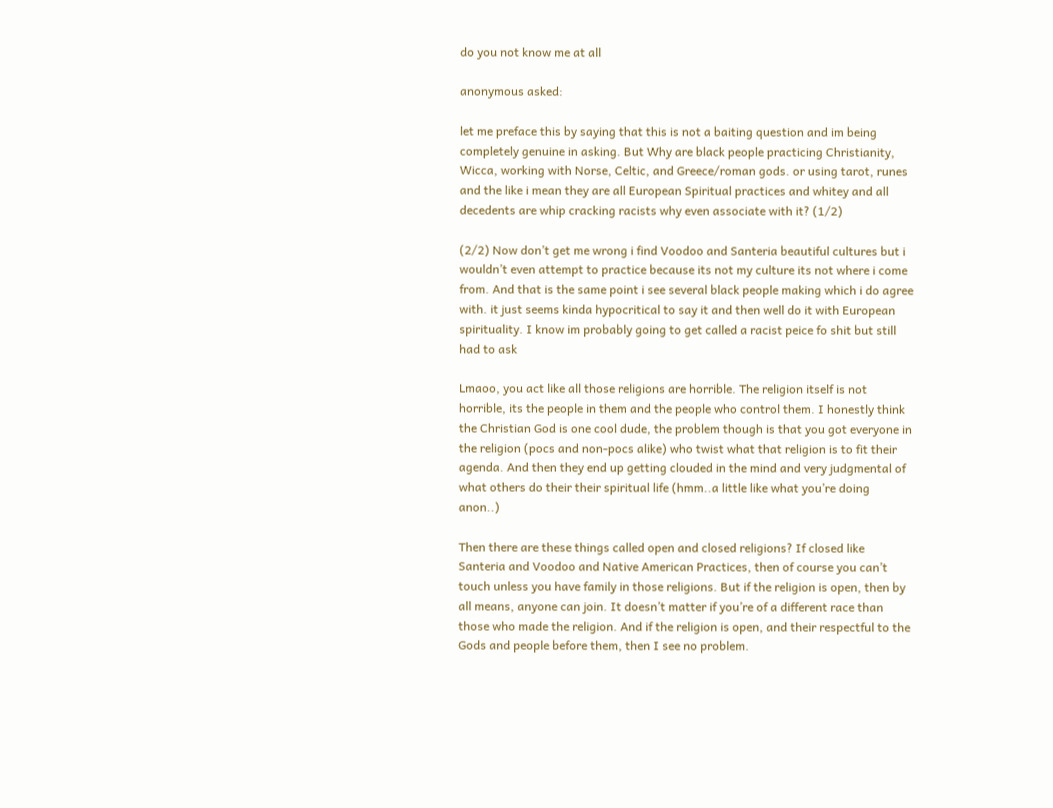do you not know me at all

anonymous asked:

let me preface this by saying that this is not a baiting question and im being completely genuine in asking. But Why are black people practicing Christianity, Wicca, working with Norse, Celtic, and Greece/roman gods. or using tarot, runes and the like i mean they are all European Spiritual practices and whitey and all decedents are whip cracking racists why even associate with it? (1/2)

(2/2) Now don’t get me wrong i find Voodoo and Santeria beautiful cultures but i wouldn’t even attempt to practice because its not my culture its not where i come from. And that is the same point i see several black people making which i do agree with. it just seems kinda hypocritical to say it and then well do it with European spirituality. I know im probably going to get called a racist peice fo shit but still had to ask

Lmaoo, you act like all those religions are horrible. The religion itself is not horrible, its the people in them and the people who control them. I honestly think the Christian God is one cool dude, the problem though is that you got everyone in the religion (pocs and non-pocs alike) who twist what that religion is to fit their agenda. And then they end up getting clouded in the mind and very judgmental of what others do their their spiritual life (hmm..a little like what you’re doing anon..)

Then there are these things called open and closed religions? If closed like Santeria and Voodoo and Native American Practices, then of course you can’t touch unless you have family in those religions. But if the religion is open, then by all means, anyone can join. It doesn’t matter if you’re of a different race than those who made the religion. And if the religion is open, and their respectful to the Gods and people before them, then I see no problem.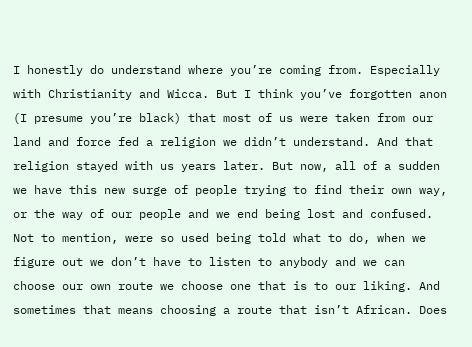I honestly do understand where you’re coming from. Especially with Christianity and Wicca. But I think you’ve forgotten anon (I presume you’re black) that most of us were taken from our land and force fed a religion we didn’t understand. And that religion stayed with us years later. But now, all of a sudden we have this new surge of people trying to find their own way, or the way of our people and we end being lost and confused. Not to mention, were so used being told what to do, when we figure out we don’t have to listen to anybody and we can choose our own route we choose one that is to our liking. And sometimes that means choosing a route that isn’t African. Does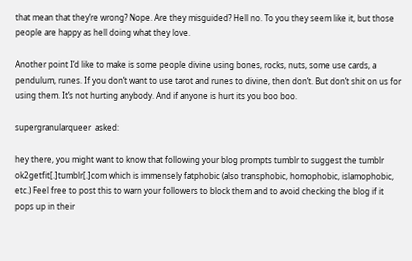that mean that they’re wrong? Nope. Are they misguided? Hell no. To you they seem like it, but those people are happy as hell doing what they love.

Another point I’d like to make is some people divine using bones, rocks, nuts, some use cards, a pendulum, runes. If you don’t want to use tarot and runes to divine, then don’t. But don’t shit on us for using them. It’s not hurting anybody. And if anyone is hurt its you boo boo.

supergranularqueer  asked:

hey there, you might want to know that following your blog prompts tumblr to suggest the tumblr ok2getfit[.]tumblr[.]com which is immensely fatphobic (also transphobic, homophobic, islamophobic, etc.) Feel free to post this to warn your followers to block them and to avoid checking the blog if it pops up in their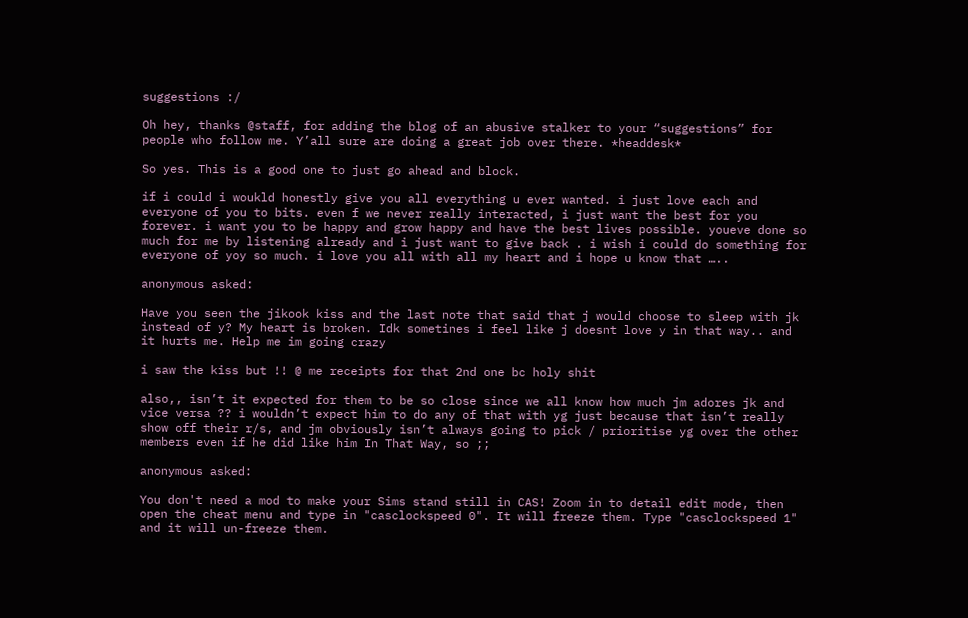suggestions :/

Oh hey, thanks @staff, for adding the blog of an abusive stalker to your “suggestions” for people who follow me. Y’all sure are doing a great job over there. *headdesk*

So yes. This is a good one to just go ahead and block.

if i could i woukld honestly give you all everything u ever wanted. i just love each and everyone of you to bits. even f we never really interacted, i just want the best for you forever. i want you to be happy and grow happy and have the best lives possible. youeve done so much for me by listening already and i just want to give back . i wish i could do something for everyone of yoy so much. i love you all with all my heart and i hope u know that …..

anonymous asked:

Have you seen the jikook kiss and the last note that said that j would choose to sleep with jk instead of y? My heart is broken. Idk sometines i feel like j doesnt love y in that way.. and it hurts me. Help me im going crazy

i saw the kiss but !! @ me receipts for that 2nd one bc holy shit

also,, isn’t it expected for them to be so close since we all know how much jm adores jk and vice versa ?? i wouldn’t expect him to do any of that with yg just because that isn’t really show off their r/s, and jm obviously isn’t always going to pick / prioritise yg over the other members even if he did like him In That Way, so ;;

anonymous asked:

You don't need a mod to make your Sims stand still in CAS! Zoom in to detail edit mode, then open the cheat menu and type in "casclockspeed 0". It will freeze them. Type "casclockspeed 1" and it will un-freeze them.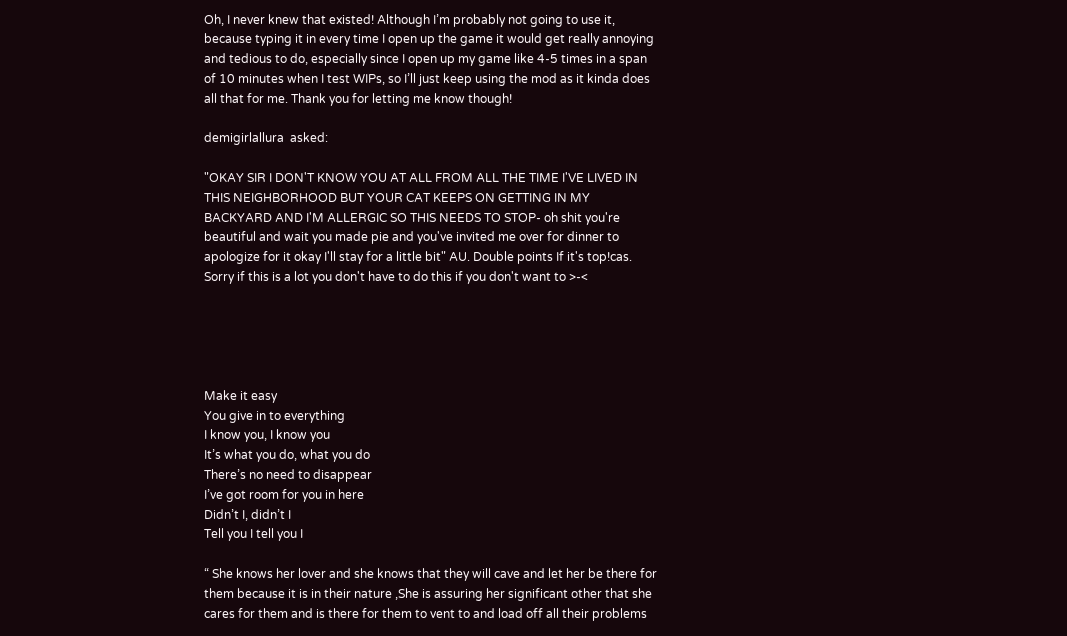Oh, I never knew that existed! Although I’m probably not going to use it, because typing it in every time I open up the game it would get really annoying and tedious to do, especially since I open up my game like 4-5 times in a span of 10 minutes when I test WIPs, so I’ll just keep using the mod as it kinda does all that for me. Thank you for letting me know though!

demigirlallura  asked:

"OKAY SIR I DON'T KNOW YOU AT ALL FROM ALL THE TIME I'VE LIVED IN THIS NEIGHBORHOOD BUT YOUR CAT KEEPS ON GETTING IN MY BACKYARD AND I'M ALLERGIC SO THIS NEEDS TO STOP- oh shit you're beautiful and wait you made pie and you've invited me over for dinner to apologize for it okay I'll stay for a little bit" AU. Double points If it's top!cas. Sorry if this is a lot you don't have to do this if you don't want to >-<





Make it easy
You give in to everything
I know you, I know you
It’s what you do, what you do
There’s no need to disappear
I’ve got room for you in here
Didn’t I, didn’t I
Tell you I tell you I

“ She knows her lover and she knows that they will cave and let her be there for them because it is in their nature ,She is assuring her significant other that she cares for them and is there for them to vent to and load off all their problems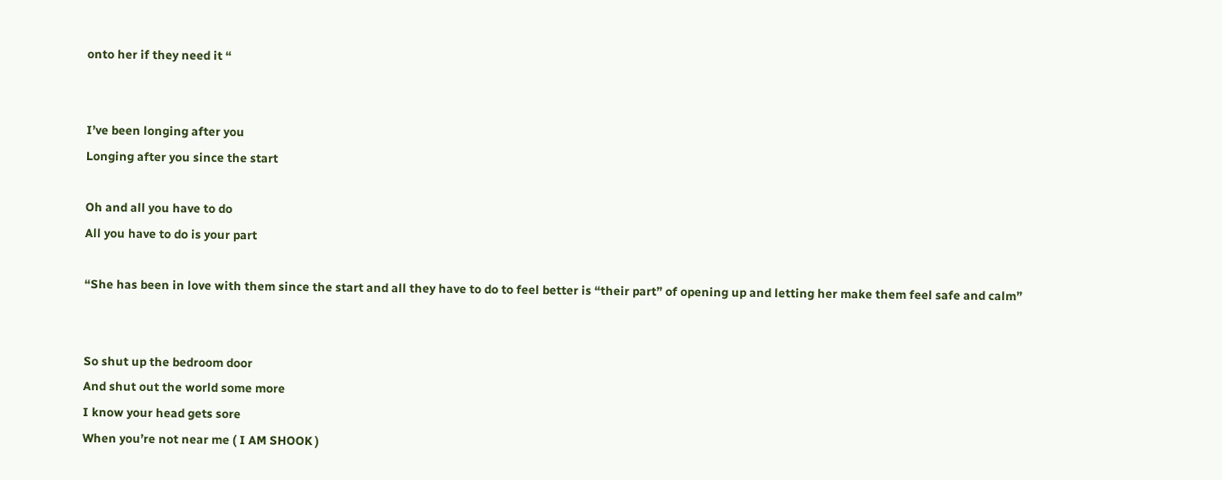onto her if they need it “


I’ve been longing after you
Longing after you since the start

Oh and all you have to do
All you have to do is your part

“She has been in love with them since the start and all they have to do to feel better is “their part” of opening up and letting her make them feel safe and calm”


So shut up the bedroom door
And shut out the world some more
I know your head gets sore
When you’re not near me ( I AM SHOOK )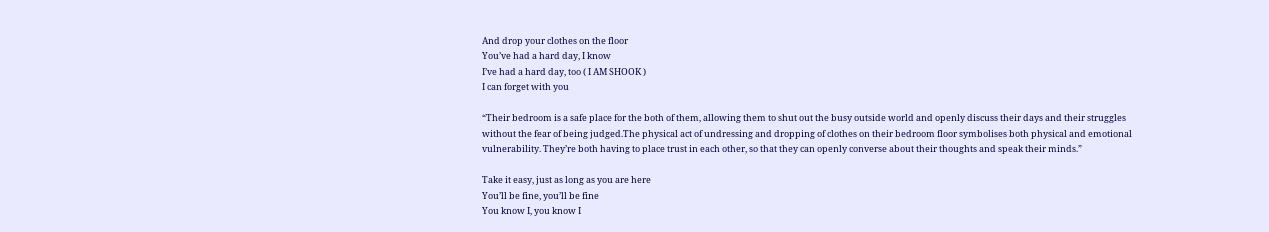And drop your clothes on the floor
You’ve had a hard day, I know
I’ve had a hard day, too ( I AM SHOOK )
I can forget with you

“Their bedroom is a safe place for the both of them, allowing them to shut out the busy outside world and openly discuss their days and their struggles without the fear of being judged.The physical act of undressing and dropping of clothes on their bedroom floor symbolises both physical and emotional vulnerability. They’re both having to place trust in each other, so that they can openly converse about their thoughts and speak their minds.”

Take it easy, just as long as you are here
You’ll be fine, you’ll be fine
You know I, you know I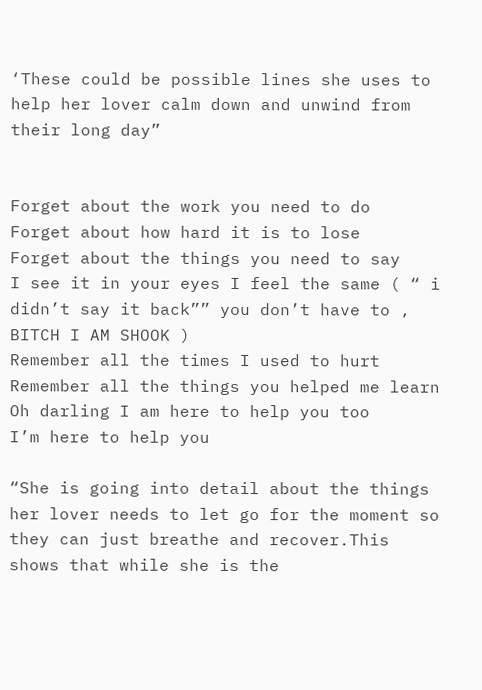‘These could be possible lines she uses to help her lover calm down and unwind from their long day”


Forget about the work you need to do
Forget about how hard it is to lose
Forget about the things you need to say
I see it in your eyes I feel the same ( “ i didn’t say it back”” you don’t have to , BITCH I AM SHOOK )
Remember all the times I used to hurt
Remember all the things you helped me learn
Oh darling I am here to help you too
I’m here to help you

“She is going into detail about the things her lover needs to let go for the moment so they can just breathe and recover.This shows that while she is the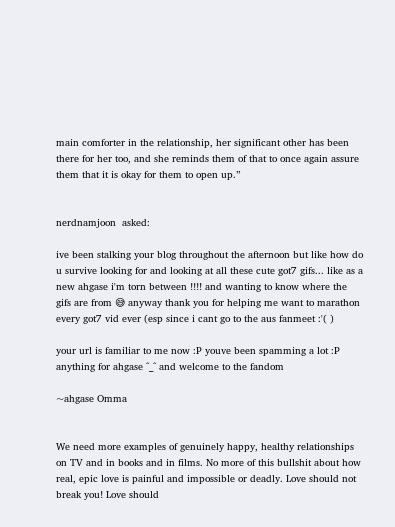main comforter in the relationship, her significant other has been there for her too, and she reminds them of that to once again assure them that it is okay for them to open up.”


nerdnamjoon  asked:

ive been stalking your blog throughout the afternoon but like how do u survive looking for and looking at all these cute got7 gifs... like as a new ahgase i'm torn between !!!! and wanting to know where the gifs are from 😅 anyway thank you for helping me want to marathon every got7 vid ever (esp since i cant go to the aus fanmeet :'( )

your url is familiar to me now :P youve been spamming a lot :P
anything for ahgase ^_^ and welcome to the fandom

~ahgase Omma


We need more examples of genuinely happy, healthy relationships on TV and in books and in films. No more of this bullshit about how real, epic love is painful and impossible or deadly. Love should not break you! Love should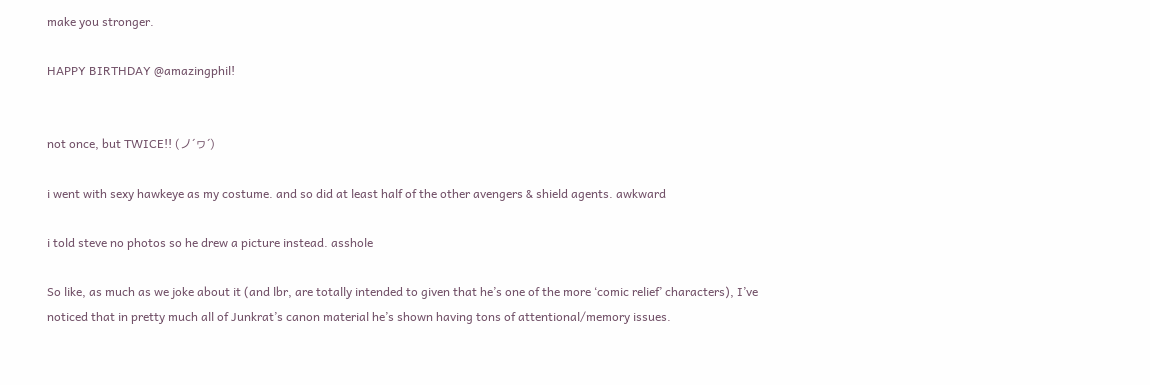make you stronger.

HAPPY BIRTHDAY @amazingphil!


not once, but TWICE!! (ノ´ヮ´)

i went with sexy hawkeye as my costume. and so did at least half of the other avengers & shield agents. awkward

i told steve no photos so he drew a picture instead. asshole

So like, as much as we joke about it (and lbr, are totally intended to given that he’s one of the more ‘comic relief’ characters), I’ve noticed that in pretty much all of Junkrat’s canon material he’s shown having tons of attentional/memory issues.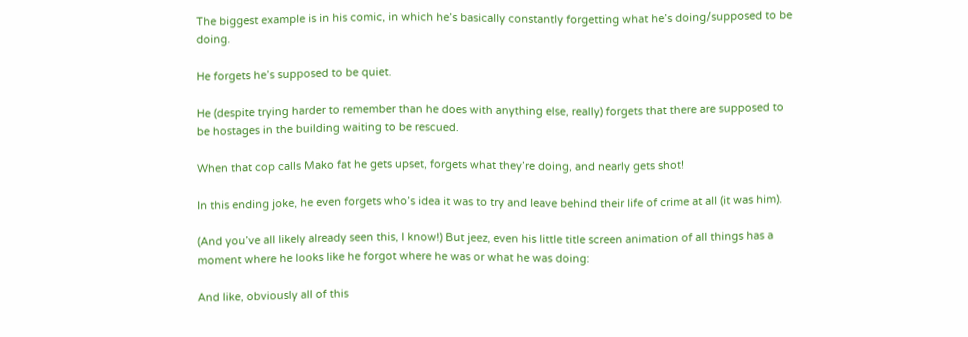The biggest example is in his comic, in which he’s basically constantly forgetting what he’s doing/supposed to be doing.

He forgets he’s supposed to be quiet.

He (despite trying harder to remember than he does with anything else, really) forgets that there are supposed to be hostages in the building waiting to be rescued.

When that cop calls Mako fat he gets upset, forgets what they’re doing, and nearly gets shot!

In this ending joke, he even forgets who’s idea it was to try and leave behind their life of crime at all (it was him).

(And you’ve all likely already seen this, I know!) But jeez, even his little title screen animation of all things has a moment where he looks like he forgot where he was or what he was doing:

And like, obviously all of this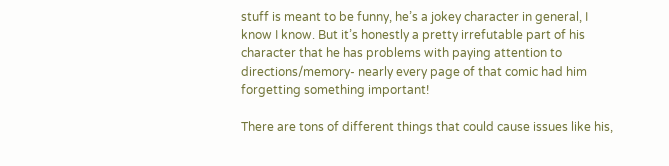stuff is meant to be funny, he’s a jokey character in general, I know I know. But it’s honestly a pretty irrefutable part of his character that he has problems with paying attention to directions/memory- nearly every page of that comic had him forgetting something important!

There are tons of different things that could cause issues like his,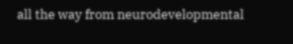all the way from neurodevelopmental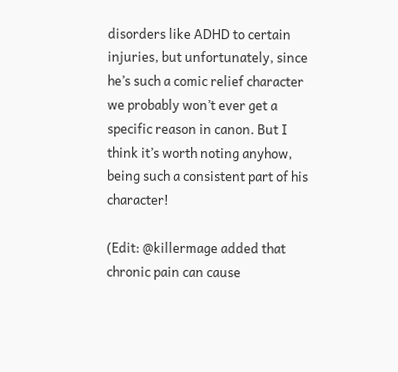disorders like ADHD to certain injuries, but unfortunately, since he’s such a comic relief character we probably won’t ever get a specific reason in canon. But I think it’s worth noting anyhow, being such a consistent part of his character!

(Edit: @killermage added that chronic pain can cause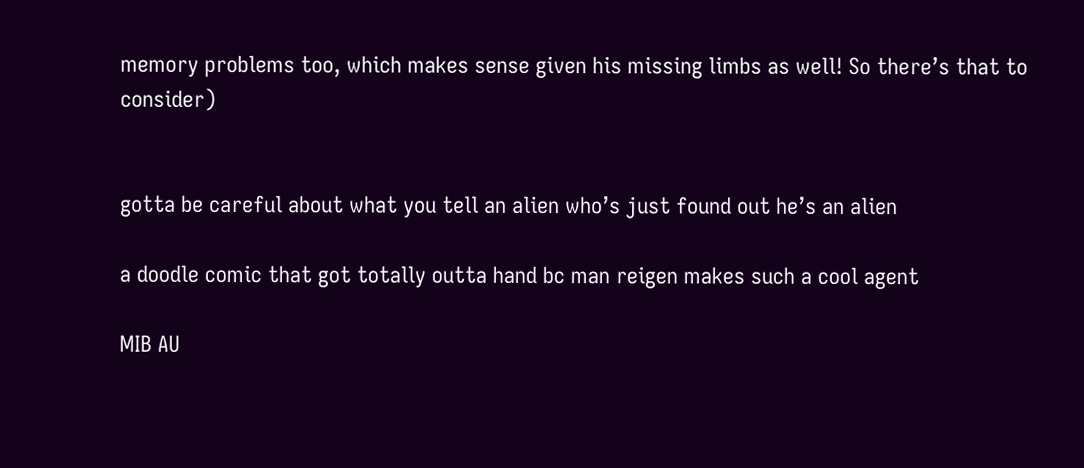memory problems too, which makes sense given his missing limbs as well! So there’s that to consider)


gotta be careful about what you tell an alien who’s just found out he’s an alien

a doodle comic that got totally outta hand bc man reigen makes such a cool agent

MIB AU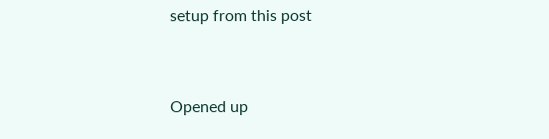setup from this post


Opened up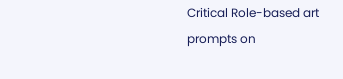Critical Role-based art prompts on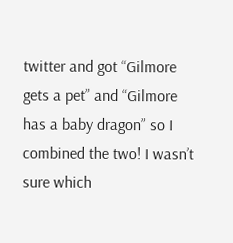twitter and got “Gilmore gets a pet” and “Gilmore has a baby dragon” so I combined the two! I wasn’t sure which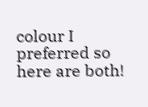colour I preferred so here are both!